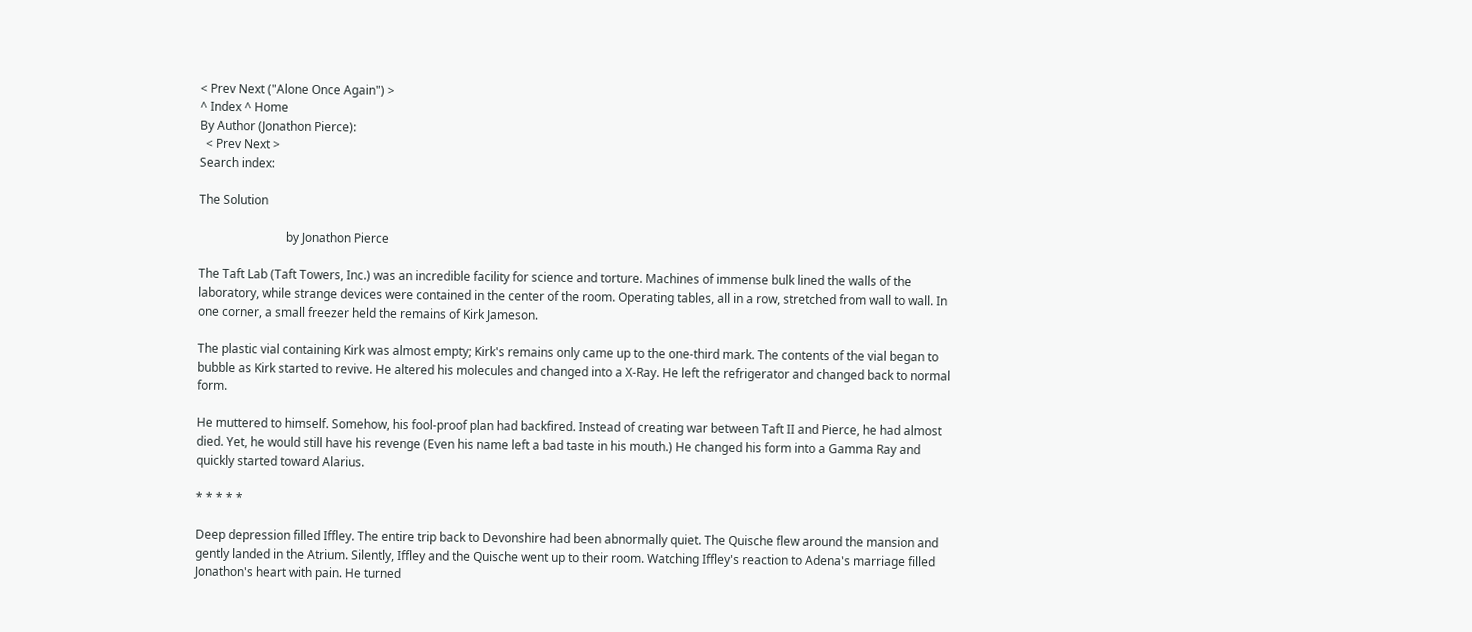< Prev Next ("Alone Once Again") >
^ Index ^ Home
By Author (Jonathon Pierce):
  < Prev Next >
Search index:

The Solution

                             by Jonathon Pierce

The Taft Lab (Taft Towers, Inc.) was an incredible facility for science and torture. Machines of immense bulk lined the walls of the laboratory, while strange devices were contained in the center of the room. Operating tables, all in a row, stretched from wall to wall. In one corner, a small freezer held the remains of Kirk Jameson.

The plastic vial containing Kirk was almost empty; Kirk's remains only came up to the one-third mark. The contents of the vial began to bubble as Kirk started to revive. He altered his molecules and changed into a X-Ray. He left the refrigerator and changed back to normal form.

He muttered to himself. Somehow, his fool-proof plan had backfired. Instead of creating war between Taft II and Pierce, he had almost died. Yet, he would still have his revenge (Even his name left a bad taste in his mouth.) He changed his form into a Gamma Ray and quickly started toward Alarius.

* * * * *

Deep depression filled Iffley. The entire trip back to Devonshire had been abnormally quiet. The Quische flew around the mansion and gently landed in the Atrium. Silently, Iffley and the Quische went up to their room. Watching Iffley's reaction to Adena's marriage filled Jonathon's heart with pain. He turned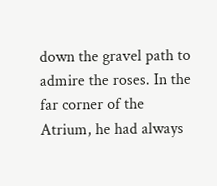down the gravel path to admire the roses. In the far corner of the Atrium, he had always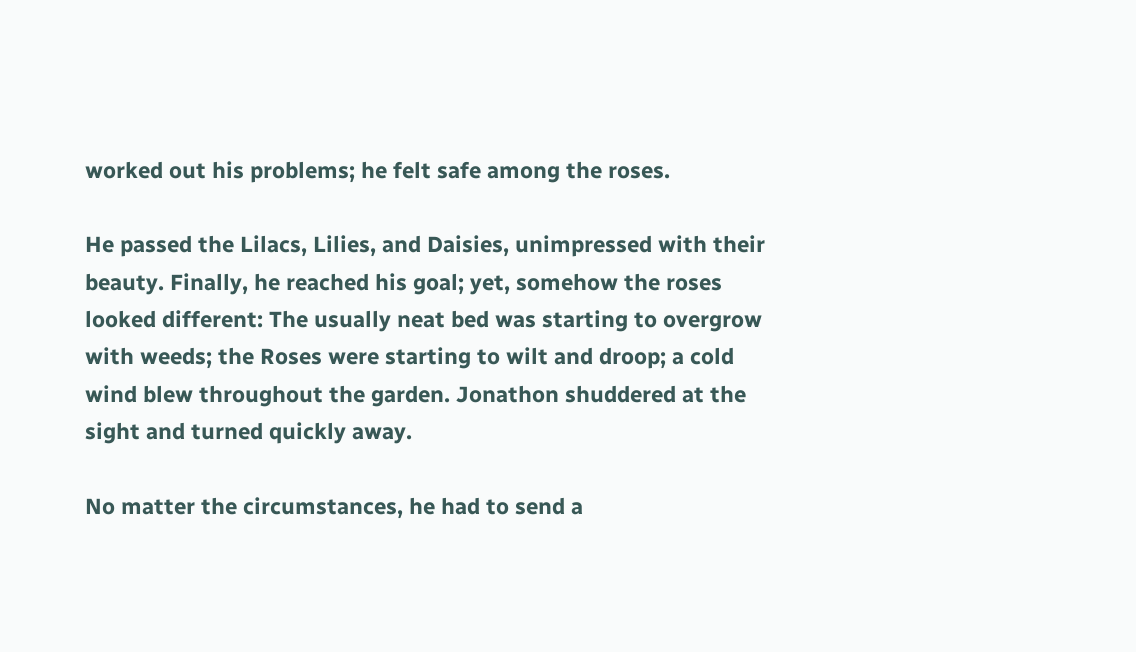worked out his problems; he felt safe among the roses.

He passed the Lilacs, Lilies, and Daisies, unimpressed with their beauty. Finally, he reached his goal; yet, somehow the roses looked different: The usually neat bed was starting to overgrow with weeds; the Roses were starting to wilt and droop; a cold wind blew throughout the garden. Jonathon shuddered at the sight and turned quickly away.

No matter the circumstances, he had to send a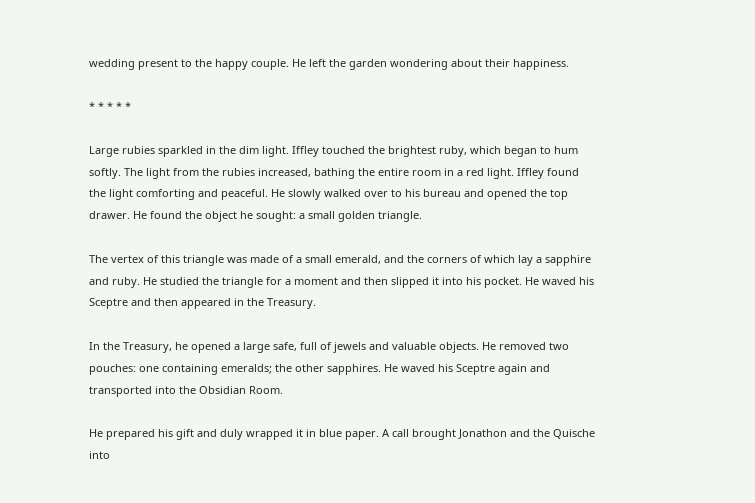wedding present to the happy couple. He left the garden wondering about their happiness.

* * * * *

Large rubies sparkled in the dim light. Iffley touched the brightest ruby, which began to hum softly. The light from the rubies increased, bathing the entire room in a red light. Iffley found the light comforting and peaceful. He slowly walked over to his bureau and opened the top drawer. He found the object he sought: a small golden triangle.

The vertex of this triangle was made of a small emerald, and the corners of which lay a sapphire and ruby. He studied the triangle for a moment and then slipped it into his pocket. He waved his Sceptre and then appeared in the Treasury.

In the Treasury, he opened a large safe, full of jewels and valuable objects. He removed two pouches: one containing emeralds; the other sapphires. He waved his Sceptre again and transported into the Obsidian Room.

He prepared his gift and duly wrapped it in blue paper. A call brought Jonathon and the Quische into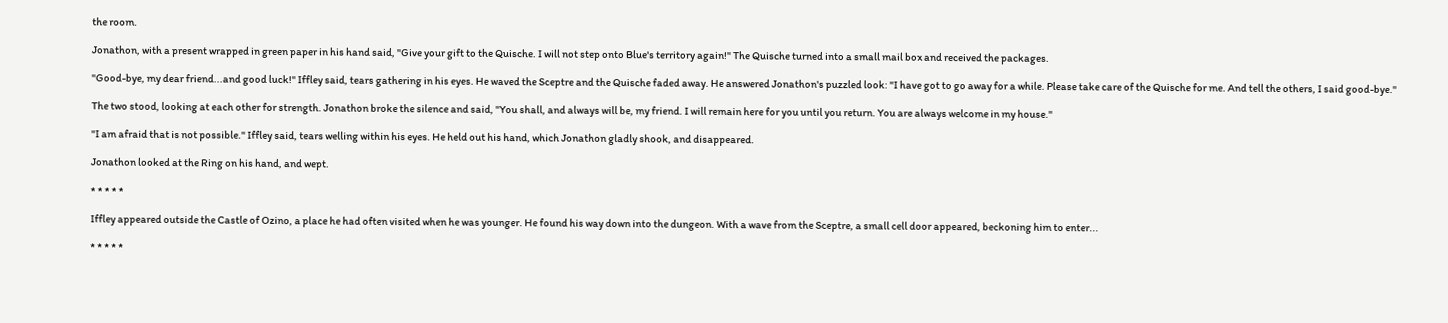the room.

Jonathon, with a present wrapped in green paper in his hand said, "Give your gift to the Quische. I will not step onto Blue's territory again!" The Quische turned into a small mail box and received the packages.

"Good-bye, my dear friend...and good luck!" Iffley said, tears gathering in his eyes. He waved the Sceptre and the Quische faded away. He answered Jonathon's puzzled look: "I have got to go away for a while. Please take care of the Quische for me. And tell the others, I said good-bye."

The two stood, looking at each other for strength. Jonathon broke the silence and said, "You shall, and always will be, my friend. I will remain here for you until you return. You are always welcome in my house."

"I am afraid that is not possible." Iffley said, tears welling within his eyes. He held out his hand, which Jonathon gladly shook, and disappeared.

Jonathon looked at the Ring on his hand, and wept.

* * * * *

Iffley appeared outside the Castle of Ozino, a place he had often visited when he was younger. He found his way down into the dungeon. With a wave from the Sceptre, a small cell door appeared, beckoning him to enter...

* * * * *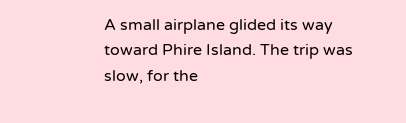A small airplane glided its way toward Phire Island. The trip was slow, for the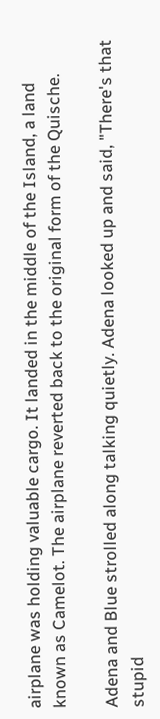airplane was holding valuable cargo. It landed in the middle of the Island, a land known as Camelot. The airplane reverted back to the original form of the Quische.

Adena and Blue strolled along talking quietly. Adena looked up and said, "There's that stupid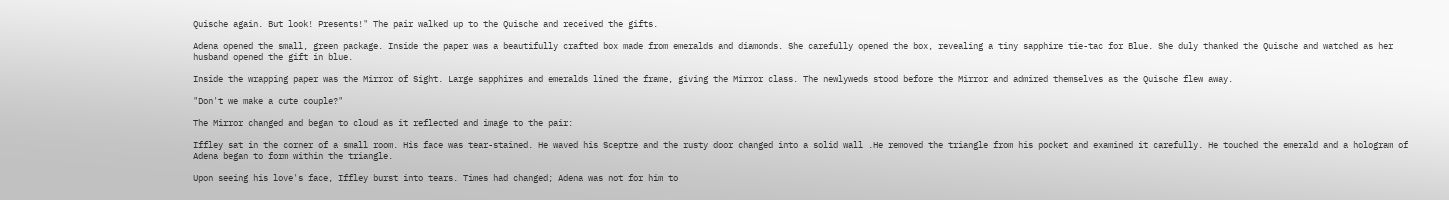Quische again. But look! Presents!" The pair walked up to the Quische and received the gifts.

Adena opened the small, green package. Inside the paper was a beautifully crafted box made from emeralds and diamonds. She carefully opened the box, revealing a tiny sapphire tie-tac for Blue. She duly thanked the Quische and watched as her husband opened the gift in blue.

Inside the wrapping paper was the Mirror of Sight. Large sapphires and emeralds lined the frame, giving the Mirror class. The newlyweds stood before the Mirror and admired themselves as the Quische flew away.

"Don't we make a cute couple?"

The Mirror changed and began to cloud as it reflected and image to the pair:

Iffley sat in the corner of a small room. His face was tear-stained. He waved his Sceptre and the rusty door changed into a solid wall .He removed the triangle from his pocket and examined it carefully. He touched the emerald and a hologram of Adena began to form within the triangle.

Upon seeing his love's face, Iffley burst into tears. Times had changed; Adena was not for him to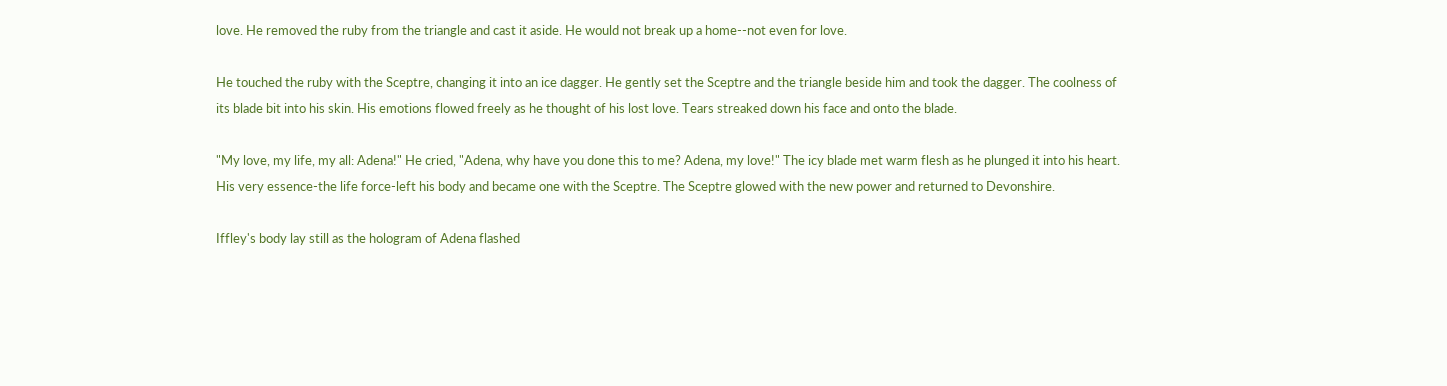love. He removed the ruby from the triangle and cast it aside. He would not break up a home--not even for love.

He touched the ruby with the Sceptre, changing it into an ice dagger. He gently set the Sceptre and the triangle beside him and took the dagger. The coolness of its blade bit into his skin. His emotions flowed freely as he thought of his lost love. Tears streaked down his face and onto the blade.

"My love, my life, my all: Adena!" He cried, "Adena, why have you done this to me? Adena, my love!" The icy blade met warm flesh as he plunged it into his heart. His very essence-the life force-left his body and became one with the Sceptre. The Sceptre glowed with the new power and returned to Devonshire.

Iffley's body lay still as the hologram of Adena flashed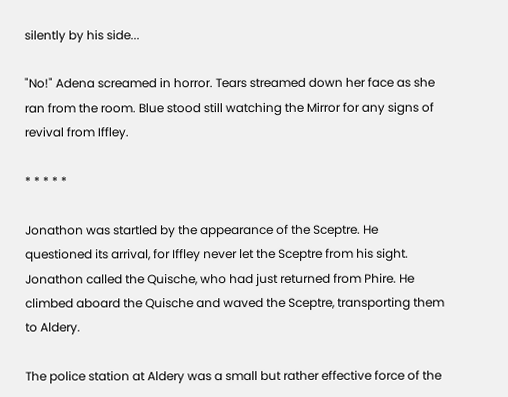silently by his side...

"No!" Adena screamed in horror. Tears streamed down her face as she ran from the room. Blue stood still watching the Mirror for any signs of revival from Iffley.

* * * * *

Jonathon was startled by the appearance of the Sceptre. He questioned its arrival, for Iffley never let the Sceptre from his sight. Jonathon called the Quische, who had just returned from Phire. He climbed aboard the Quische and waved the Sceptre, transporting them to Aldery.

The police station at Aldery was a small but rather effective force of the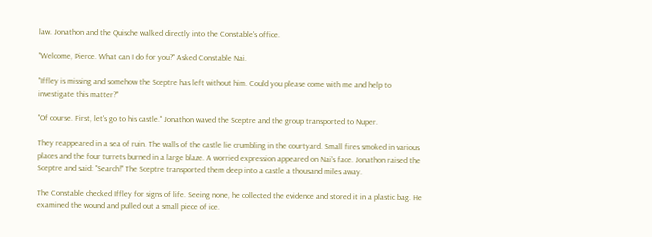law. Jonathon and the Quische walked directly into the Constable's office.

"Welcome, Pierce. What can I do for you?" Asked Constable Nai.

"Iffley is missing and somehow the Sceptre has left without him. Could you please come with me and help to investigate this matter?"

"Of course. First, let's go to his castle." Jonathon waved the Sceptre and the group transported to Nuper.

They reappeared in a sea of ruin. The walls of the castle lie crumbling in the courtyard. Small fires smoked in various places and the four turrets burned in a large blaze. A worried expression appeared on Nai's face. Jonathon raised the Sceptre and said: "Search!" The Sceptre transported them deep into a castle a thousand miles away.

The Constable checked Iffley for signs of life. Seeing none, he collected the evidence and stored it in a plastic bag. He examined the wound and pulled out a small piece of ice.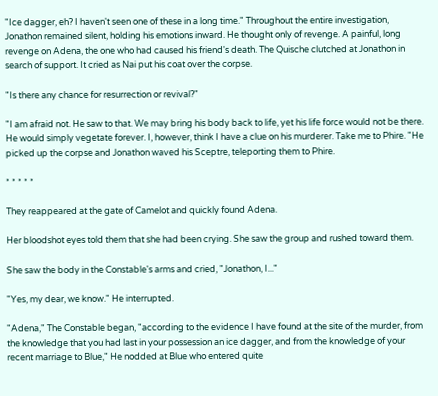"Ice dagger, eh? I haven't seen one of these in a long time." Throughout the entire investigation, Jonathon remained silent, holding his emotions inward. He thought only of revenge. A painful, long revenge on Adena, the one who had caused his friend's death. The Quische clutched at Jonathon in search of support. It cried as Nai put his coat over the corpse.

"Is there any chance for resurrection or revival?"

"I am afraid not. He saw to that. We may bring his body back to life, yet his life force would not be there. He would simply vegetate forever. I, however, think I have a clue on his murderer. Take me to Phire. "He picked up the corpse and Jonathon waved his Sceptre, teleporting them to Phire.

* * * * *

They reappeared at the gate of Camelot and quickly found Adena.

Her bloodshot eyes told them that she had been crying. She saw the group and rushed toward them.

She saw the body in the Constable's arms and cried, "Jonathon, I..."

"Yes, my dear, we know." He interrupted.

"Adena," The Constable began, "according to the evidence I have found at the site of the murder, from the knowledge that you had last in your possession an ice dagger, and from the knowledge of your recent marriage to Blue," He nodded at Blue who entered quite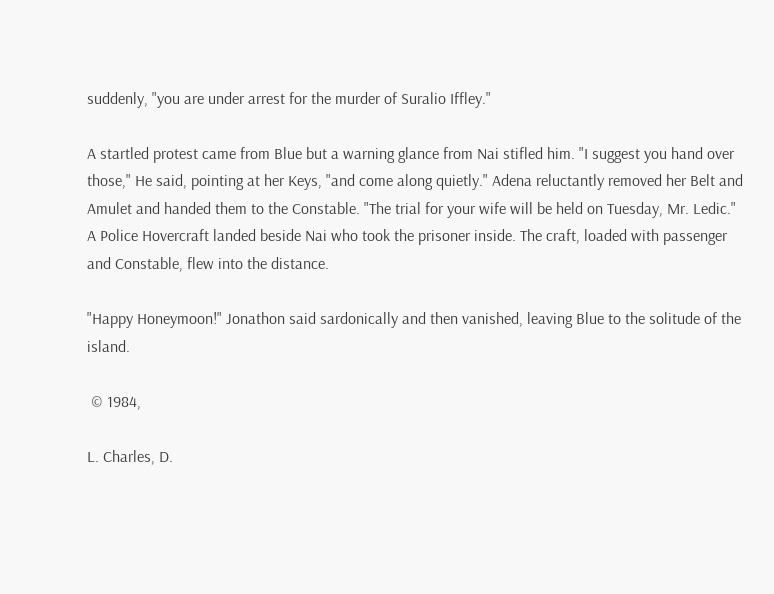suddenly, "you are under arrest for the murder of Suralio Iffley."

A startled protest came from Blue but a warning glance from Nai stifled him. "I suggest you hand over those," He said, pointing at her Keys, "and come along quietly." Adena reluctantly removed her Belt and Amulet and handed them to the Constable. "The trial for your wife will be held on Tuesday, Mr. Ledic." A Police Hovercraft landed beside Nai who took the prisoner inside. The craft, loaded with passenger and Constable, flew into the distance.

"Happy Honeymoon!" Jonathon said sardonically and then vanished, leaving Blue to the solitude of the island.

 © 1984,

L. Charles, D.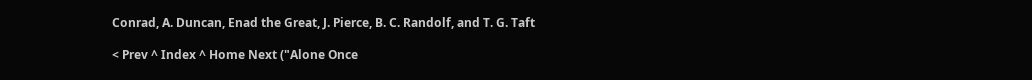Conrad, A. Duncan, Enad the Great, J. Pierce, B. C. Randolf, and T. G. Taft

< Prev ^ Index ^ Home Next ("Alone Once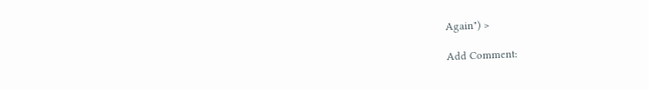Again") >

Add Comment: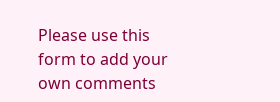Please use this form to add your own comments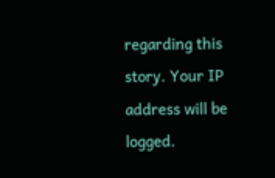regarding this story. Your IP address will be logged.